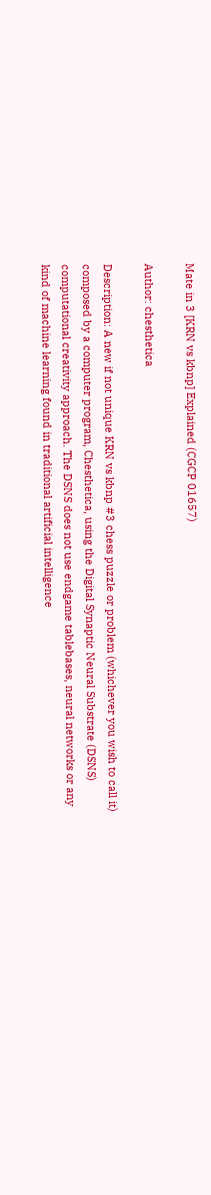Mate in 3 [KRN vs kbnp] Explained (CGCP 01657)

Author: chesthetica

Description: A new if not unique KRN vs kbnp #3 chess puzzle or problem (whichever you wish to call it) composed by a computer program, Chesthetica, using the Digital Synaptic Neural Substrate (DSNS) computational creativity approach. The DSNS does not use endgame tablebases, neural networks or any kind of machine learning found in traditional artificial intelligence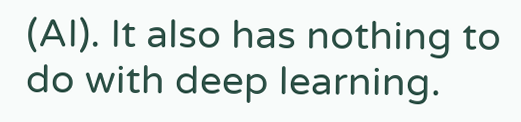(AI). It also has nothing to do with deep learning.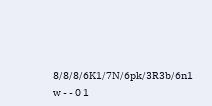8/8/8/6K1/7N/6pk/3R3b/6n1 w - - 0 1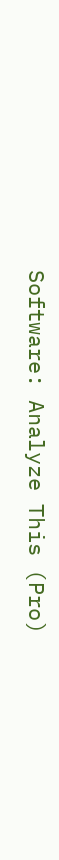Software: Analyze This (Pro)